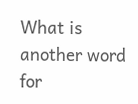What is another word for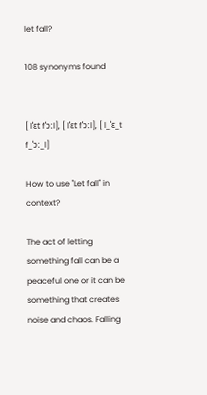let fall?

108 synonyms found


[ lˈɛt fˈɔːl], [ lˈɛt fˈɔːl], [ l_ˈɛ_t f_ˈɔː_l]

How to use "Let fall" in context?

The act of letting something fall can be a peaceful one or it can be something that creates noise and chaos. Falling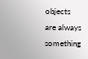objects are always something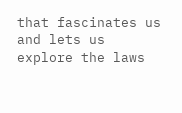that fascinates us and lets us explore the laws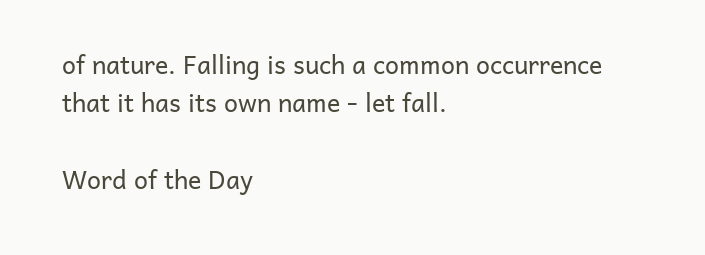of nature. Falling is such a common occurrence that it has its own name - let fall.

Word of the Day